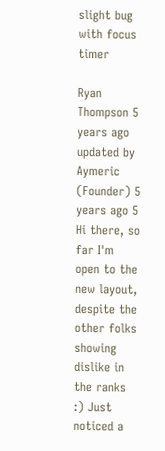slight bug with focus timer

Ryan Thompson 5 years ago updated by Aymeric (Founder) 5 years ago 5
Hi there, so far I'm open to the new layout, despite the other folks showing dislike in the ranks :) Just noticed a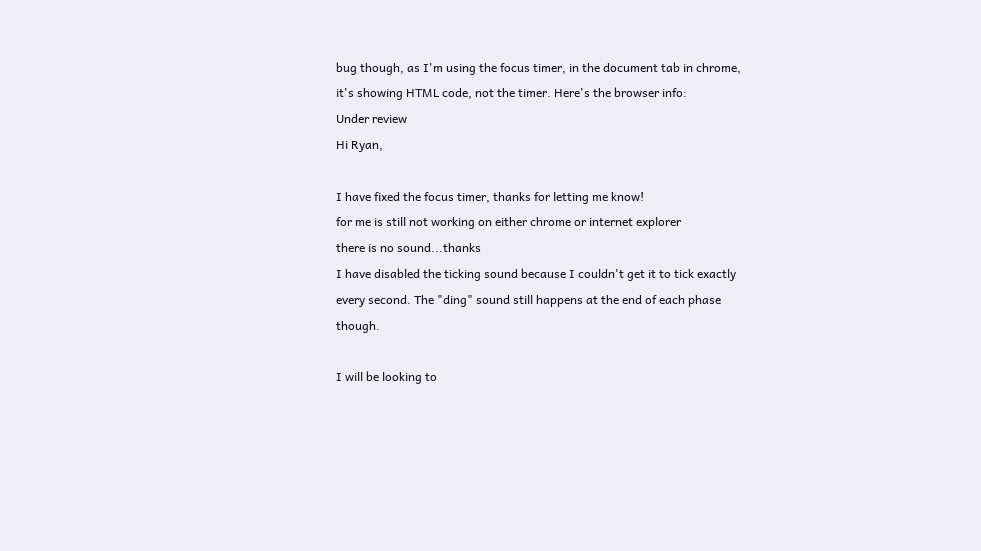bug though, as I'm using the focus timer, in the document tab in chrome, it's showing HTML code, not the timer. Here's the browser info:
Under review
Hi Ryan,

I have fixed the focus timer, thanks for letting me know!
for me is still not working on either chrome or internet explorer
there is no sound...thanks
I have disabled the ticking sound because I couldn't get it to tick exactly every second. The "ding" sound still happens at the end of each phase though.

I will be looking to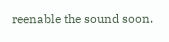reenable the sound soon.